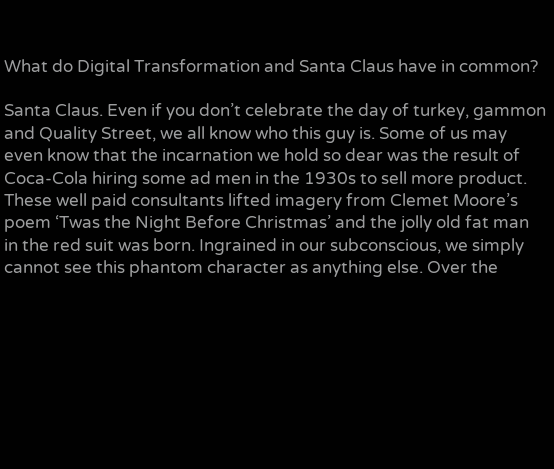What do Digital Transformation and Santa Claus have in common?

Santa Claus. Even if you don’t celebrate the day of turkey, gammon and Quality Street, we all know who this guy is. Some of us may even know that the incarnation we hold so dear was the result of Coca-Cola hiring some ad men in the 1930s to sell more product. These well paid consultants lifted imagery from Clemet Moore’s poem ‘Twas the Night Before Christmas’ and the jolly old fat man in the red suit was born. Ingrained in our subconscious, we simply cannot see this phantom character as anything else. Over the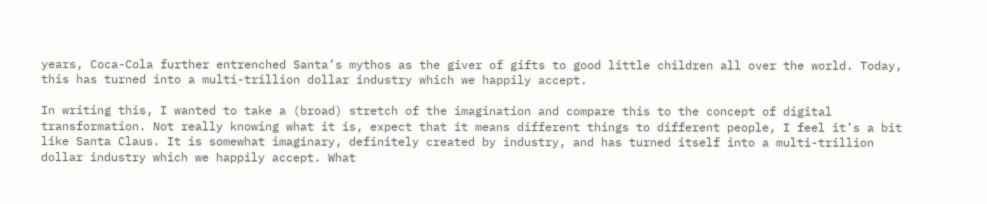years, Coca-Cola further entrenched Santa’s mythos as the giver of gifts to good little children all over the world. Today, this has turned into a multi-trillion dollar industry which we happily accept.

In writing this, I wanted to take a (broad) stretch of the imagination and compare this to the concept of digital transformation. Not really knowing what it is, expect that it means different things to different people, I feel it’s a bit like Santa Claus. It is somewhat imaginary, definitely created by industry, and has turned itself into a multi-trillion dollar industry which we happily accept. What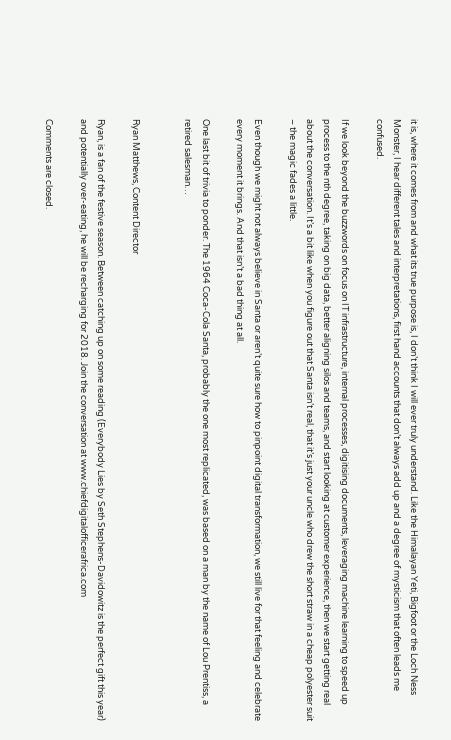it is, where it comes from and what its true purpose is, I don’t think I will ever truly understand. Like the Himalayan Yeti, Bigfoot or the Loch Ness Monster, I hear different tales and interpretations, first hand accounts that don’t always add up and a degree of mysticism that often leads me confused.

If we look beyond the buzzwords on focus on IT infrastructure, internal processes, digitising documents, leveraging machine learning to speed up process to the nth degree, taking on big data, better aligning silos and teams, and start looking at customer experience, then we start getting real about the conversation. It’s a bit like when you figure out that Santa isn’t real, that it’s just your uncle who drew the short straw in a cheap polyester suit – the magic fades a little.

Even though we might not always believe in Santa or aren’t quite sure how to pinpoint digital transformation, we still live for that feeling and celebrate every moment it brings. And that isn’t a bad thing at all.

One last bit of trivia to ponder. The 1964 Coca-Cola Santa, probably the one most replicated, was based on a man by the name of Lou Prentiss, a retired salesman…


Ryan Matthews, Content Director

Ryan, is a fan of the festive season. Between catching up on some reading (Everybody Lies by Seth Stephens-Davidowitz is the perfect gift this year) and potentially over-eating, he will be recharging for 2018. Join the conversation at www.chiefdigitalofficerafrica.com

Comments are closed.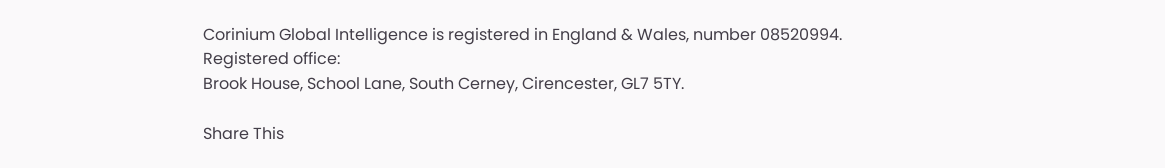Corinium Global Intelligence is registered in England & Wales, number 08520994. Registered office:
Brook House, School Lane, South Cerney, Cirencester, GL7 5TY.

Share This